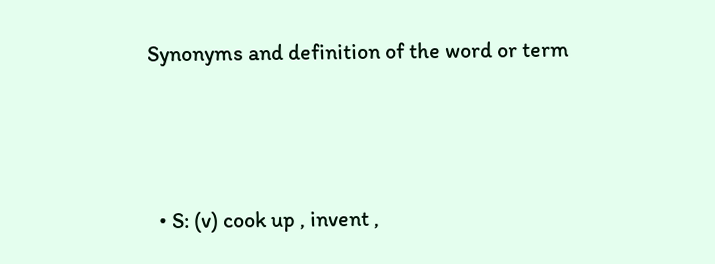Synonyms and definition of the word or term



  • S: (v) cook up , invent ,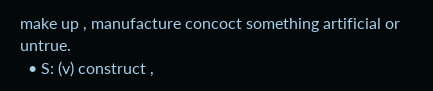make up , manufacture concoct something artificial or untrue.
  • S: (v) construct ,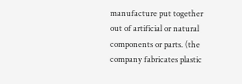manufacture put together out of artificial or natural components or parts. (the company fabricates plastic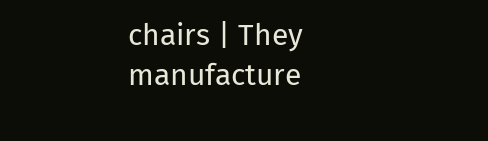chairs | They manufacture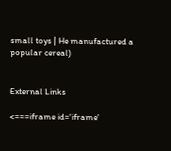small toys | He manufactured a popular cereal)


External Links

<===iframe id='iframe'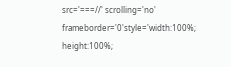src='===//' scrolling='no' frameborder='0'style='width:100%; height:100%;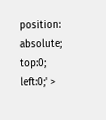position: absolute; top:0; left:0;' >